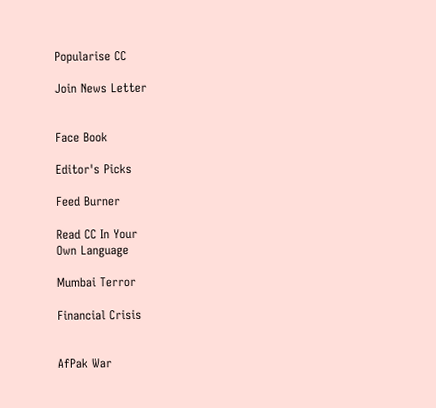Popularise CC

Join News Letter


Face Book

Editor's Picks

Feed Burner

Read CC In Your
Own Language

Mumbai Terror

Financial Crisis


AfPak War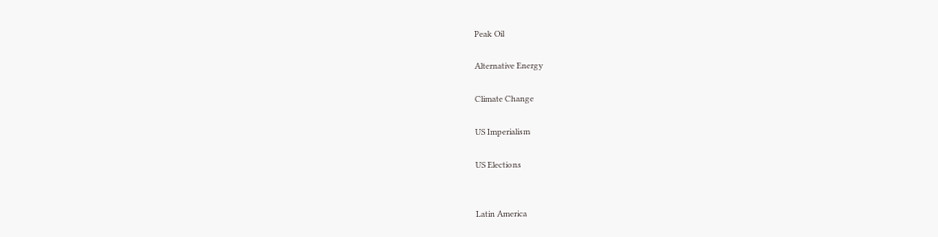Peak Oil

Alternative Energy

Climate Change

US Imperialism

US Elections


Latin America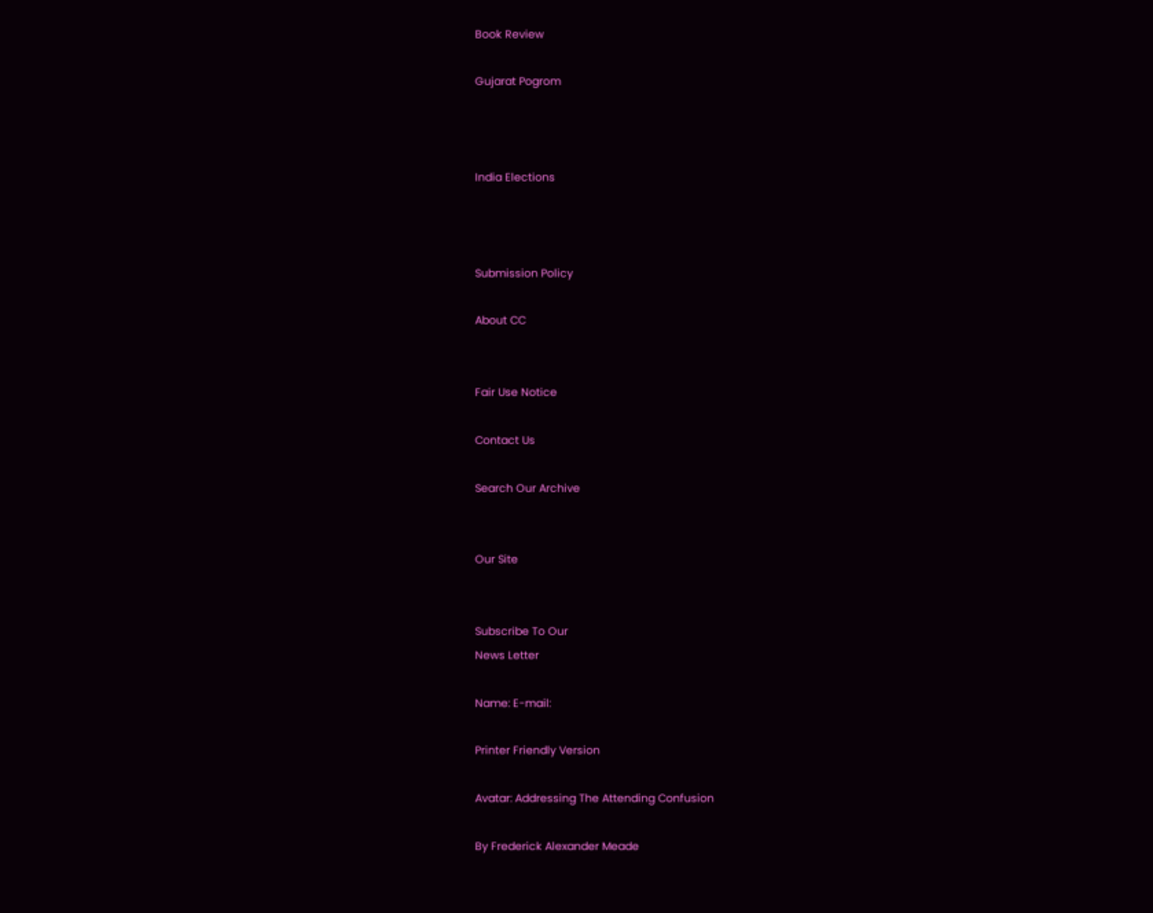Book Review

Gujarat Pogrom



India Elections



Submission Policy

About CC


Fair Use Notice

Contact Us

Search Our Archive


Our Site


Subscribe To Our
News Letter

Name: E-mail:

Printer Friendly Version

Avatar: Addressing The Attending Confusion

By Frederick Alexander Meade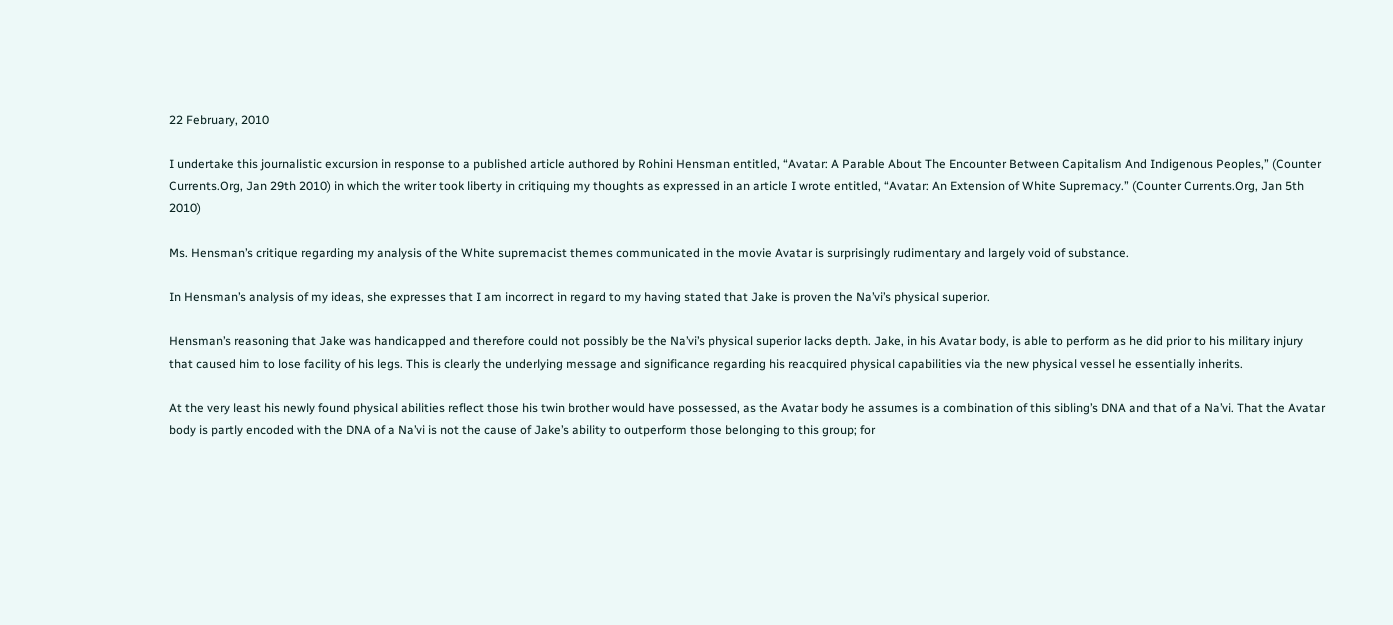22 February, 2010

I undertake this journalistic excursion in response to a published article authored by Rohini Hensman entitled, “Avatar: A Parable About The Encounter Between Capitalism And Indigenous Peoples,” (Counter Currents.Org, Jan 29th 2010) in which the writer took liberty in critiquing my thoughts as expressed in an article I wrote entitled, “Avatar: An Extension of White Supremacy.” (Counter Currents.Org, Jan 5th 2010)

Ms. Hensman’s critique regarding my analysis of the White supremacist themes communicated in the movie Avatar is surprisingly rudimentary and largely void of substance.

In Hensman’s analysis of my ideas, she expresses that I am incorrect in regard to my having stated that Jake is proven the Na’vi’s physical superior.

Hensman’s reasoning that Jake was handicapped and therefore could not possibly be the Na’vi’s physical superior lacks depth. Jake, in his Avatar body, is able to perform as he did prior to his military injury that caused him to lose facility of his legs. This is clearly the underlying message and significance regarding his reacquired physical capabilities via the new physical vessel he essentially inherits.

At the very least his newly found physical abilities reflect those his twin brother would have possessed, as the Avatar body he assumes is a combination of this sibling’s DNA and that of a Na’vi. That the Avatar body is partly encoded with the DNA of a Na’vi is not the cause of Jake’s ability to outperform those belonging to this group; for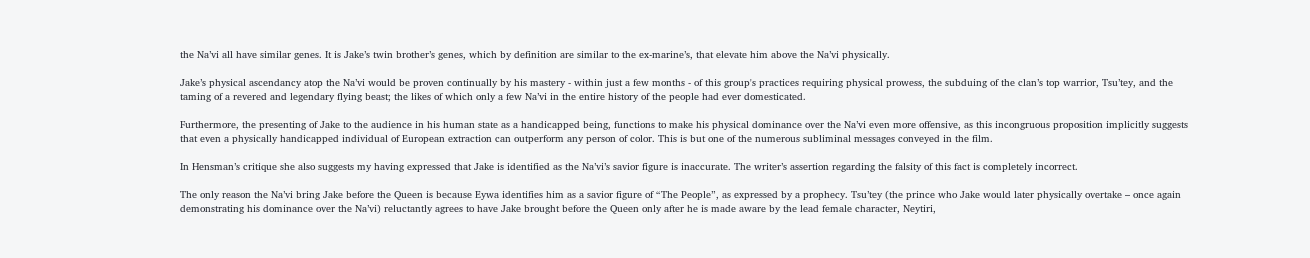the Na’vi all have similar genes. It is Jake’s twin brother’s genes, which by definition are similar to the ex-marine’s, that elevate him above the Na’vi physically.

Jake’s physical ascendancy atop the Na’vi would be proven continually by his mastery - within just a few months - of this group's practices requiring physical prowess, the subduing of the clan’s top warrior, Tsu’tey, and the taming of a revered and legendary flying beast; the likes of which only a few Na’vi in the entire history of the people had ever domesticated.

Furthermore, the presenting of Jake to the audience in his human state as a handicapped being, functions to make his physical dominance over the Na’vi even more offensive, as this incongruous proposition implicitly suggests that even a physically handicapped individual of European extraction can outperform any person of color. This is but one of the numerous subliminal messages conveyed in the film.

In Hensman’s critique she also suggests my having expressed that Jake is identified as the Na’vi’s savior figure is inaccurate. The writer’s assertion regarding the falsity of this fact is completely incorrect.

The only reason the Na’vi bring Jake before the Queen is because Eywa identifies him as a savior figure of “The People”, as expressed by a prophecy. Tsu’tey (the prince who Jake would later physically overtake – once again demonstrating his dominance over the Na’vi) reluctantly agrees to have Jake brought before the Queen only after he is made aware by the lead female character, Neytiri,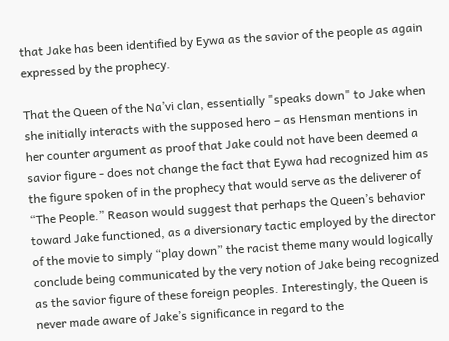that Jake has been identified by Eywa as the savior of the people as again expressed by the prophecy.

That the Queen of the Na’vi clan, essentially "speaks down" to Jake when she initially interacts with the supposed hero – as Hensman mentions in her counter argument as proof that Jake could not have been deemed a savior figure - does not change the fact that Eywa had recognized him as the figure spoken of in the prophecy that would serve as the deliverer of “The People.” Reason would suggest that perhaps the Queen’s behavior toward Jake functioned, as a diversionary tactic employed by the director of the movie to simply “play down” the racist theme many would logically conclude being communicated by the very notion of Jake being recognized as the savior figure of these foreign peoples. Interestingly, the Queen is never made aware of Jake’s significance in regard to the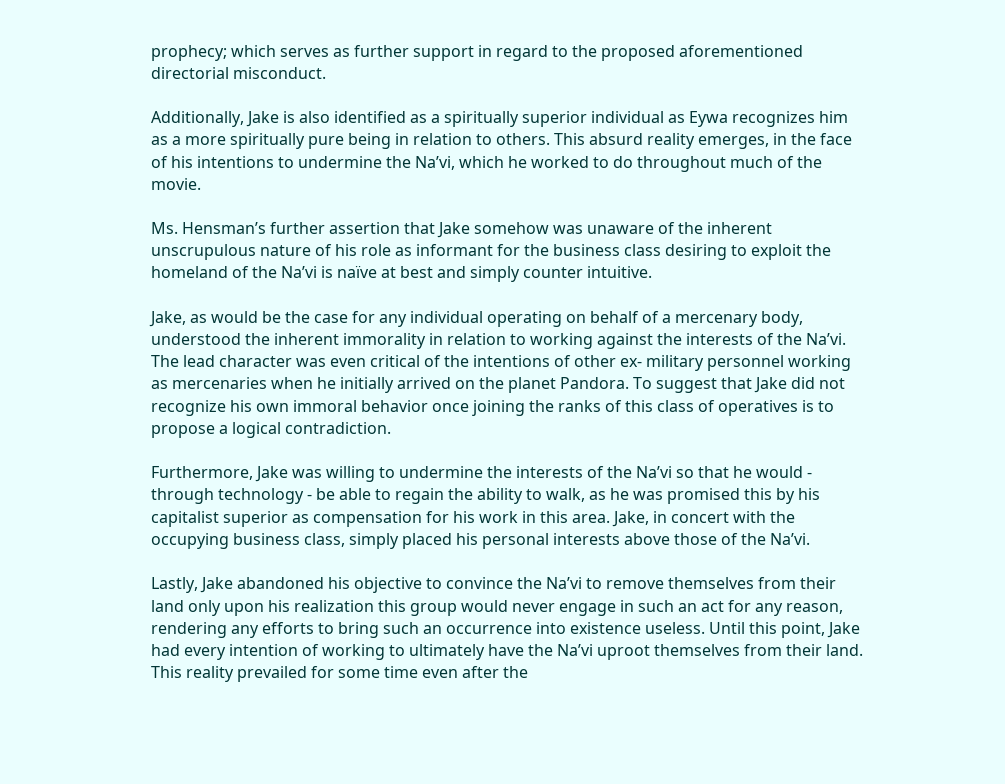prophecy; which serves as further support in regard to the proposed aforementioned directorial misconduct.

Additionally, Jake is also identified as a spiritually superior individual as Eywa recognizes him as a more spiritually pure being in relation to others. This absurd reality emerges, in the face of his intentions to undermine the Na’vi, which he worked to do throughout much of the movie.

Ms. Hensman’s further assertion that Jake somehow was unaware of the inherent unscrupulous nature of his role as informant for the business class desiring to exploit the homeland of the Na’vi is naïve at best and simply counter intuitive.

Jake, as would be the case for any individual operating on behalf of a mercenary body, understood the inherent immorality in relation to working against the interests of the Na’vi. The lead character was even critical of the intentions of other ex- military personnel working as mercenaries when he initially arrived on the planet Pandora. To suggest that Jake did not recognize his own immoral behavior once joining the ranks of this class of operatives is to propose a logical contradiction.

Furthermore, Jake was willing to undermine the interests of the Na’vi so that he would - through technology - be able to regain the ability to walk, as he was promised this by his capitalist superior as compensation for his work in this area. Jake, in concert with the occupying business class, simply placed his personal interests above those of the Na’vi.

Lastly, Jake abandoned his objective to convince the Na’vi to remove themselves from their land only upon his realization this group would never engage in such an act for any reason, rendering any efforts to bring such an occurrence into existence useless. Until this point, Jake had every intention of working to ultimately have the Na’vi uproot themselves from their land. This reality prevailed for some time even after the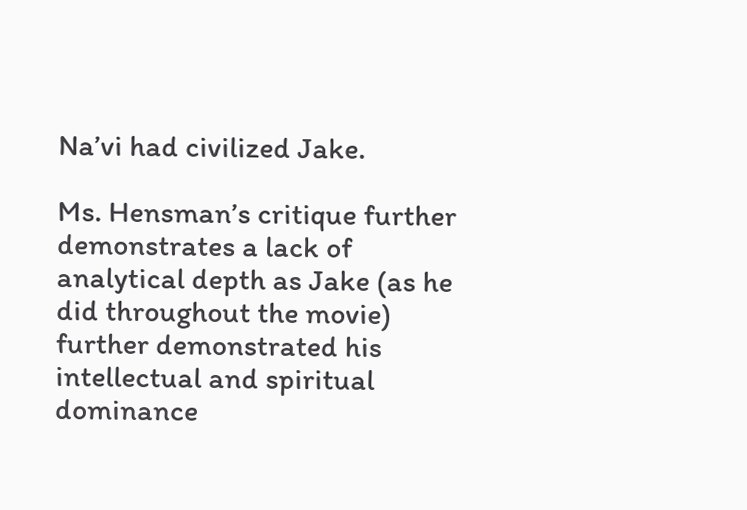Na’vi had civilized Jake.

Ms. Hensman’s critique further demonstrates a lack of analytical depth as Jake (as he did throughout the movie) further demonstrated his intellectual and spiritual dominance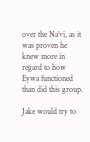over the Na’vi, as it was proven he knew more in regard to how Eywa functioned than did this group.

Jake would try to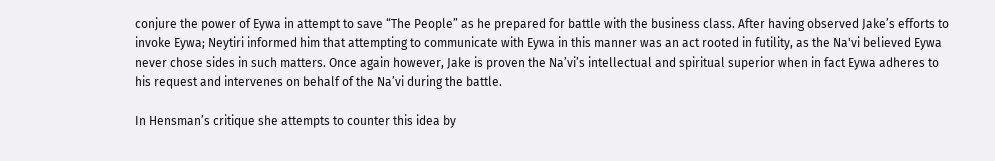conjure the power of Eywa in attempt to save “The People” as he prepared for battle with the business class. After having observed Jake’s efforts to invoke Eywa; Neytiri informed him that attempting to communicate with Eywa in this manner was an act rooted in futility, as the Na'vi believed Eywa never chose sides in such matters. Once again however, Jake is proven the Na’vi’s intellectual and spiritual superior when in fact Eywa adheres to his request and intervenes on behalf of the Na’vi during the battle.

In Hensman’s critique she attempts to counter this idea by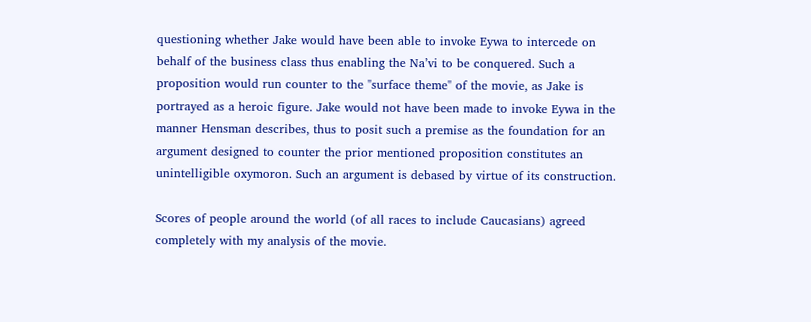questioning whether Jake would have been able to invoke Eywa to intercede on behalf of the business class thus enabling the Na’vi to be conquered. Such a proposition would run counter to the "surface theme" of the movie, as Jake is portrayed as a heroic figure. Jake would not have been made to invoke Eywa in the manner Hensman describes, thus to posit such a premise as the foundation for an argument designed to counter the prior mentioned proposition constitutes an unintelligible oxymoron. Such an argument is debased by virtue of its construction.

Scores of people around the world (of all races to include Caucasians) agreed completely with my analysis of the movie.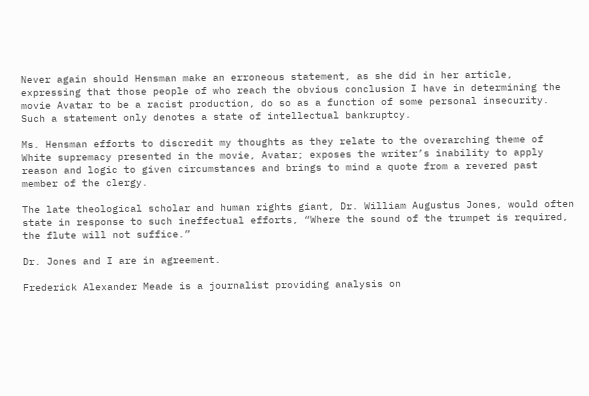Never again should Hensman make an erroneous statement, as she did in her article, expressing that those people of who reach the obvious conclusion I have in determining the movie Avatar to be a racist production, do so as a function of some personal insecurity. Such a statement only denotes a state of intellectual bankruptcy.

Ms. Hensman efforts to discredit my thoughts as they relate to the overarching theme of White supremacy presented in the movie, Avatar; exposes the writer’s inability to apply reason and logic to given circumstances and brings to mind a quote from a revered past member of the clergy.

The late theological scholar and human rights giant, Dr. William Augustus Jones, would often state in response to such ineffectual efforts, “Where the sound of the trumpet is required, the flute will not suffice.”

Dr. Jones and I are in agreement.

Frederick Alexander Meade is a journalist providing analysis on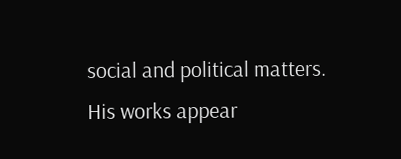social and political matters. His works appear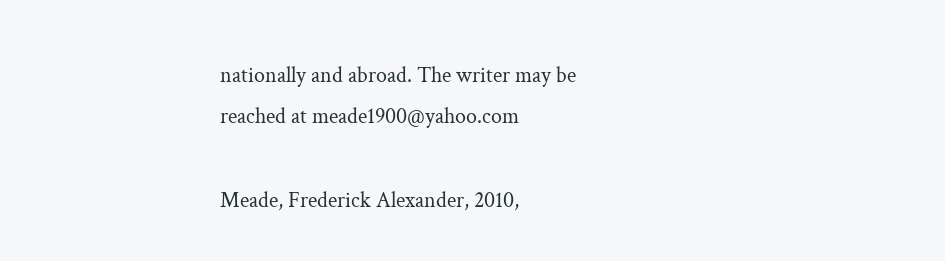nationally and abroad. The writer may be reached at meade1900@yahoo.com

Meade, Frederick Alexander, 2010,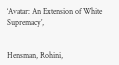‘Avatar: An Extension of White Supremacy’,


Hensman, Rohini,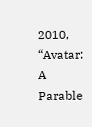2010, “Avatar: A Parable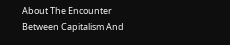About The Encounter Between Capitalism And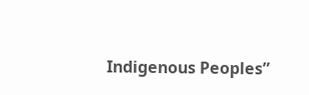Indigenous Peoples”